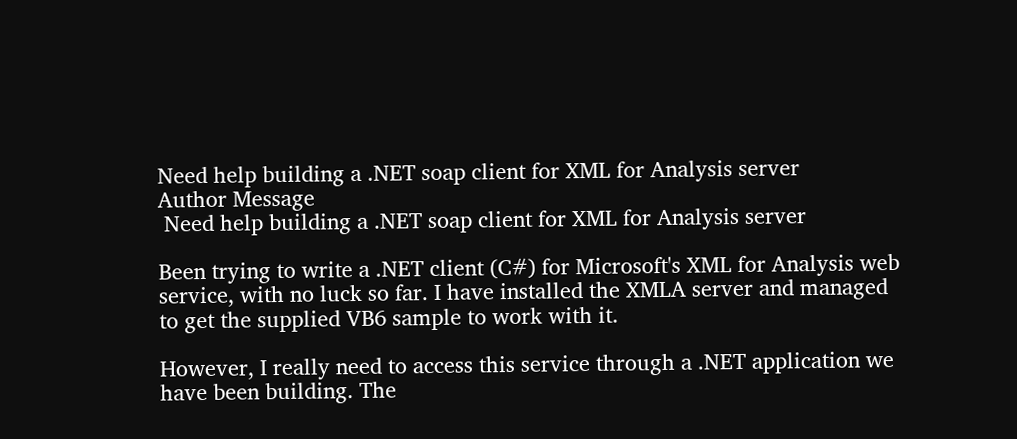Need help building a .NET soap client for XML for Analysis server
Author Message
 Need help building a .NET soap client for XML for Analysis server

Been trying to write a .NET client (C#) for Microsoft's XML for Analysis web
service, with no luck so far. I have installed the XMLA server and managed
to get the supplied VB6 sample to work with it.

However, I really need to access this service through a .NET application we
have been building. The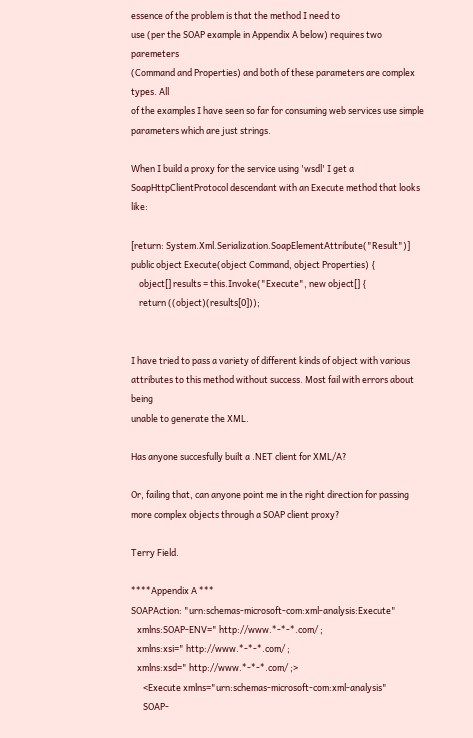essence of the problem is that the method I need to
use (per the SOAP example in Appendix A below) requires two paremeters
(Command and Properties) and both of these parameters are complex types. All
of the examples I have seen so far for consuming web services use simple
parameters which are just strings.

When I build a proxy for the service using 'wsdl' I get a
SoapHttpClientProtocol descendant with an Execute method that looks like:

[return: System.Xml.Serialization.SoapElementAttribute("Result")]
public object Execute(object Command, object Properties) {
    object[] results = this.Invoke("Execute", new object[] {
    return ((object)(results[0]));


I have tried to pass a variety of different kinds of object with various
attributes to this method without success. Most fail with errors about being
unable to generate the XML.

Has anyone succesfully built a .NET client for XML/A?

Or, failing that, can anyone point me in the right direction for passing
more complex objects through a SOAP client proxy?

Terry Field.

****Appendix A ***
SOAPAction: "urn:schemas-microsoft-com:xml-analysis:Execute"
   xmlns:SOAP-ENV=" http://www.*-*-*.com/ ;
   xmlns:xsi=" http://www.*-*-*.com/ ;
   xmlns:xsd=" http://www.*-*-*.com/ ;>
      <Execute xmlns="urn:schemas-microsoft-com:xml-analysis"
      SOAP-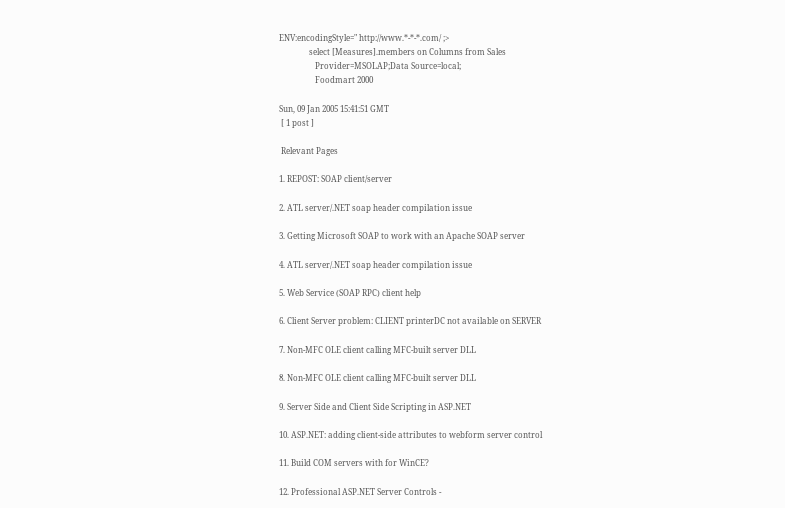ENV:encodingStyle=" http://www.*-*-*.com/ ;>
               select [Measures].members on Columns from Sales
                  Provider=MSOLAP;Data Source=local;
                  Foodmart 2000

Sun, 09 Jan 2005 15:41:51 GMT
 [ 1 post ]

 Relevant Pages

1. REPOST: SOAP client/server

2. ATL server/.NET soap header compilation issue

3. Getting Microsoft SOAP to work with an Apache SOAP server

4. ATL server/.NET soap header compilation issue

5. Web Service (SOAP RPC) client help

6. Client Server problem: CLIENT printerDC not available on SERVER

7. Non-MFC OLE client calling MFC-built server DLL

8. Non-MFC OLE client calling MFC-built server DLL

9. Server Side and Client Side Scripting in ASP.NET

10. ASP.NET: adding client-side attributes to webform server control

11. Build COM servers with for WinCE?

12. Professional ASP.NET Server Controls -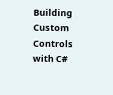Building Custom Controls with C#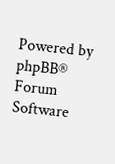Powered by phpBB® Forum Software